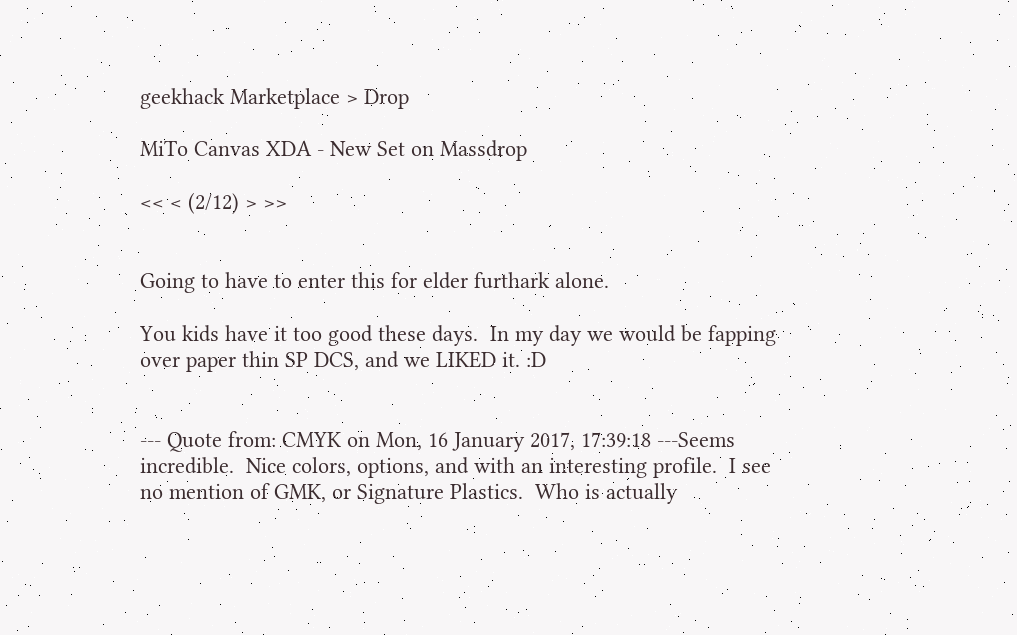geekhack Marketplace > Drop

MiTo Canvas XDA - New Set on Massdrop

<< < (2/12) > >>


Going to have to enter this for elder furthark alone.

You kids have it too good these days.  In my day we would be fapping over paper thin SP DCS, and we LIKED it. :D


--- Quote from: CMYK on Mon, 16 January 2017, 17:39:18 ---Seems incredible.  Nice colors, options, and with an interesting profile.  I see no mention of GMK, or Signature Plastics.  Who is actually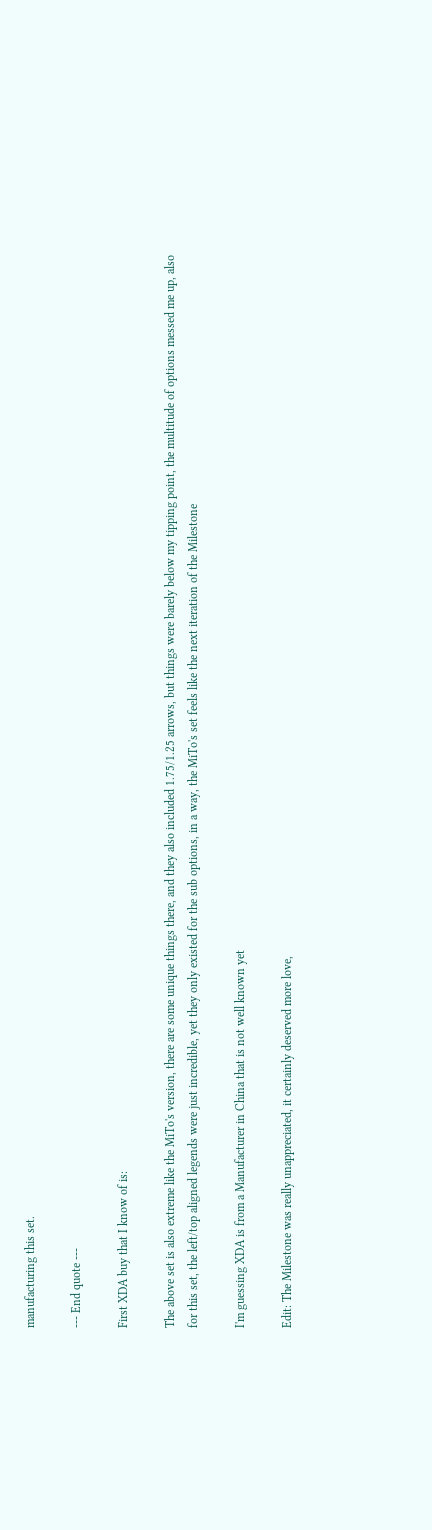manufacturing this set.

--- End quote ---

First XDA buy that I know of is:

The above set is also extreme like the MiTo's version, there are some unique things there, and they also included 1.75/1.25 arrows, but things were barely below my tipping point, the multitude of options messed me up, also for this set, the left/top aligned legends were just incredible, yet they only existed for the sub options, in a way, the MiTo's set feels like the next iteration of the Milestone

I'm guessing XDA is from a Manufacturer in China that is not well known yet

Edit: The Milestone was really unappreciated, it certainly deserved more love,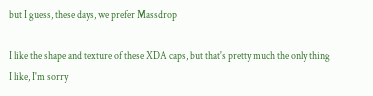but I guess, these days, we prefer Massdrop

I like the shape and texture of these XDA caps, but that's pretty much the only thing I like, I'm sorry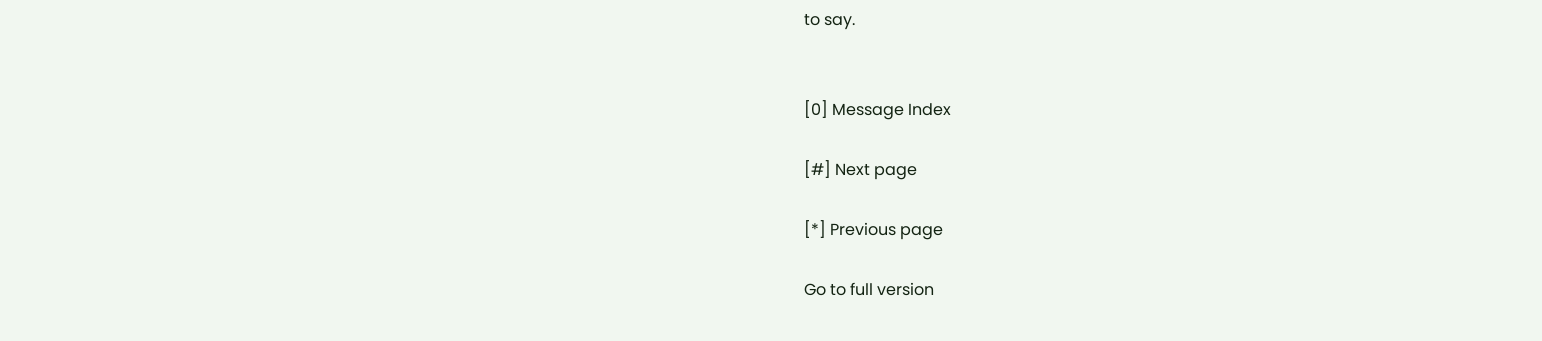to say.


[0] Message Index

[#] Next page

[*] Previous page

Go to full version